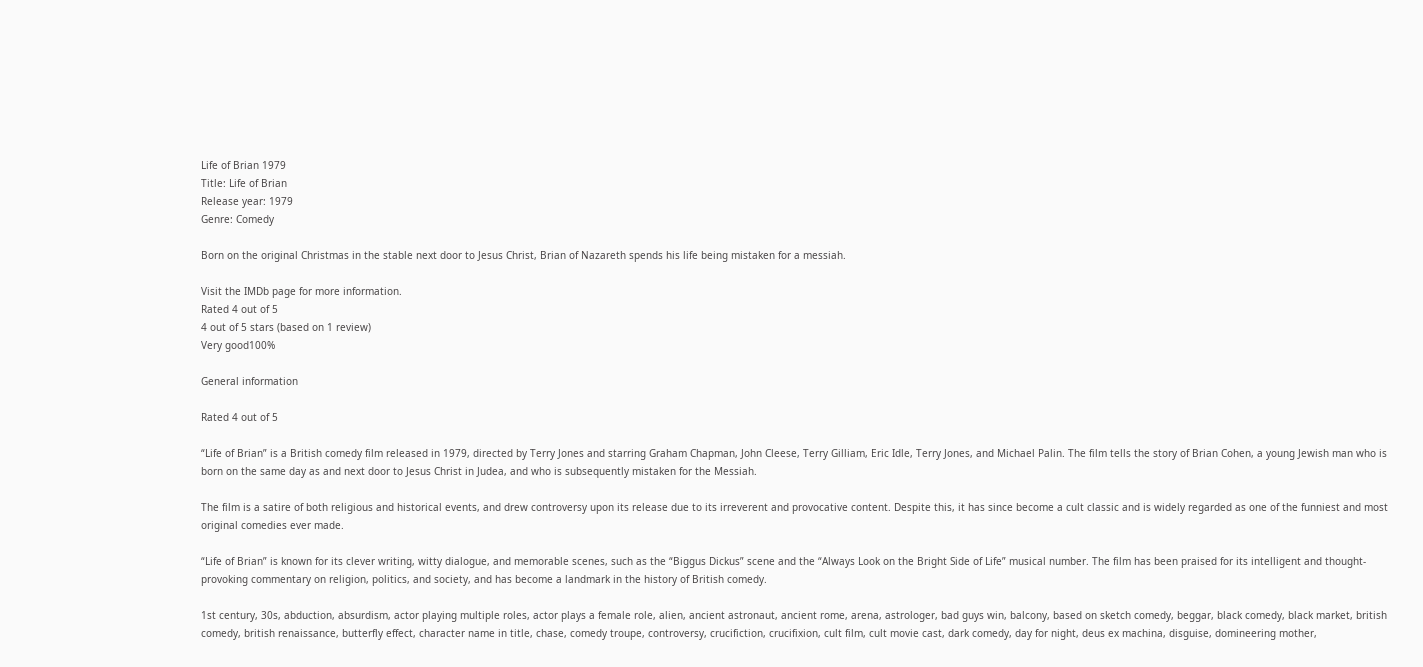Life of Brian 1979
Title: Life of Brian
Release year: 1979
Genre: Comedy

Born on the original Christmas in the stable next door to Jesus Christ, Brian of Nazareth spends his life being mistaken for a messiah.

Visit the IMDb page for more information.
Rated 4 out of 5
4 out of 5 stars (based on 1 review)
Very good100%

General information

Rated 4 out of 5

“Life of Brian” is a British comedy film released in 1979, directed by Terry Jones and starring Graham Chapman, John Cleese, Terry Gilliam, Eric Idle, Terry Jones, and Michael Palin. The film tells the story of Brian Cohen, a young Jewish man who is born on the same day as and next door to Jesus Christ in Judea, and who is subsequently mistaken for the Messiah.

The film is a satire of both religious and historical events, and drew controversy upon its release due to its irreverent and provocative content. Despite this, it has since become a cult classic and is widely regarded as one of the funniest and most original comedies ever made.

“Life of Brian” is known for its clever writing, witty dialogue, and memorable scenes, such as the “Biggus Dickus” scene and the “Always Look on the Bright Side of Life” musical number. The film has been praised for its intelligent and thought-provoking commentary on religion, politics, and society, and has become a landmark in the history of British comedy.

1st century, 30s, abduction, absurdism, actor playing multiple roles, actor plays a female role, alien, ancient astronaut, ancient rome, arena, astrologer, bad guys win, balcony, based on sketch comedy, beggar, black comedy, black market, british comedy, british renaissance, butterfly effect, character name in title, chase, comedy troupe, controversy, crucifiction, crucifixion, cult film, cult movie cast, dark comedy, day for night, deus ex machina, disguise, domineering mother,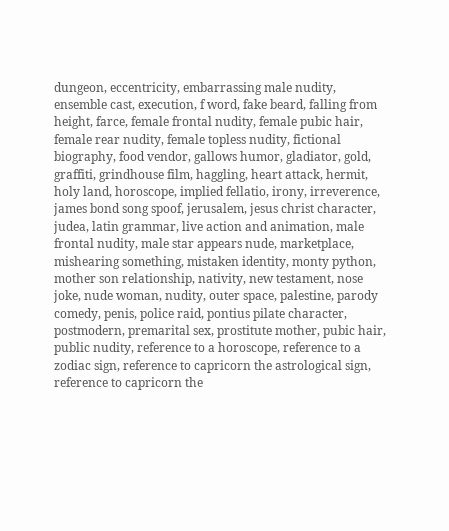dungeon, eccentricity, embarrassing male nudity, ensemble cast, execution, f word, fake beard, falling from height, farce, female frontal nudity, female pubic hair, female rear nudity, female topless nudity, fictional biography, food vendor, gallows humor, gladiator, gold, graffiti, grindhouse film, haggling, heart attack, hermit, holy land, horoscope, implied fellatio, irony, irreverence, james bond song spoof, jerusalem, jesus christ character, judea, latin grammar, live action and animation, male frontal nudity, male star appears nude, marketplace, mishearing something, mistaken identity, monty python, mother son relationship, nativity, new testament, nose joke, nude woman, nudity, outer space, palestine, parody comedy, penis, police raid, pontius pilate character, postmodern, premarital sex, prostitute mother, pubic hair, public nudity, reference to a horoscope, reference to a zodiac sign, reference to capricorn the astrological sign, reference to capricorn the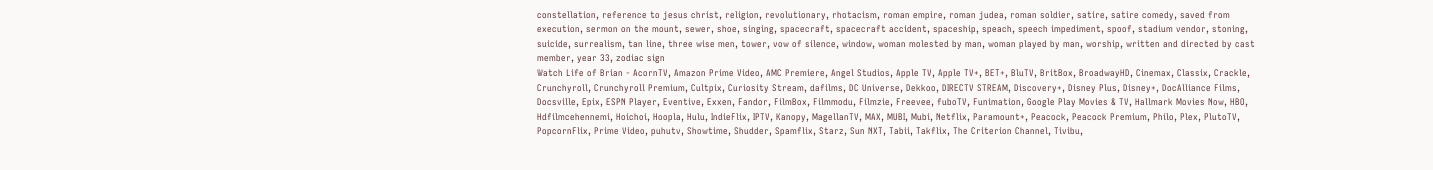constellation, reference to jesus christ, religion, revolutionary, rhotacism, roman empire, roman judea, roman soldier, satire, satire comedy, saved from execution, sermon on the mount, sewer, shoe, singing, spacecraft, spacecraft accident, spaceship, speach, speech impediment, spoof, stadium vendor, stoning, suicide, surrealism, tan line, three wise men, tower, vow of silence, window, woman molested by man, woman played by man, worship, written and directed by cast member, year 33, zodiac sign
Watch Life of Brian - AcornTV, Amazon Prime Video, AMC Premiere, Angel Studios, Apple TV, Apple TV+, BET+, BluTV, BritBox, BroadwayHD, Cinemax, Classix, Crackle, Crunchyroll, Crunchyroll Premium, Cultpix, Curiosity Stream, dafilms, DC Universe, Dekkoo, DIRECTV STREAM, Discovery+, Disney Plus, Disney+, DocAlliance Films, Docsville, Epix, ESPN Player, Eventive, Exxen, Fandor, FilmBox, Filmmodu, Filmzie, Freevee, fuboTV, Funimation, Google Play Movies & TV, Hallmark Movies Now, HBO, Hdfilmcehennemi, Hoichoi, Hoopla, Hulu, IndieFlix, IPTV, Kanopy, MagellanTV, MAX, MUBI, Mubi, Netflix, Paramount+, Peacock, Peacock Premium, Philo, Plex, PlutoTV, PopcornFlix, Prime Video, puhutv, Showtime, Shudder, Spamflix, Starz, Sun NXT, Tabii, Takflix, The Criterion Channel, Tivibu,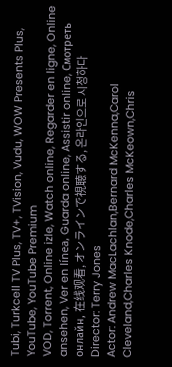Tubi, Turkcell TV Plus, TV+, TVision, Vudu, WOW Presents Plus, YouTube, YouTube Premium
VOD, Torrent, Online izle, Watch online, Regarder en ligne, Online ansehen, Ver en línea, Guarda online, Assistir online, Смотреть онлайн, 在线观看, オンラインで視聴する, 온라인으로 시청하다
Director: Terry Jones
Actor: Andrew MacLachlan,Bernard McKenna,Carol Cleveland,Charles Knode,Charles McKeown,Chris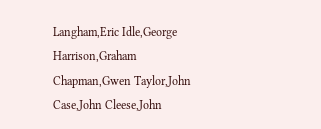Langham,Eric Idle,George Harrison,Graham Chapman,Gwen Taylor,John Case,John Cleese,John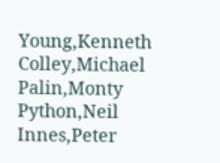Young,Kenneth Colley,Michael Palin,Monty Python,Neil Innes,Peter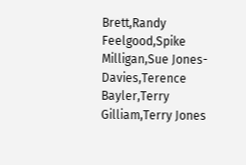Brett,Randy Feelgood,Spike Milligan,Sue Jones-Davies,Terence Bayler,Terry Gilliam,Terry Jones